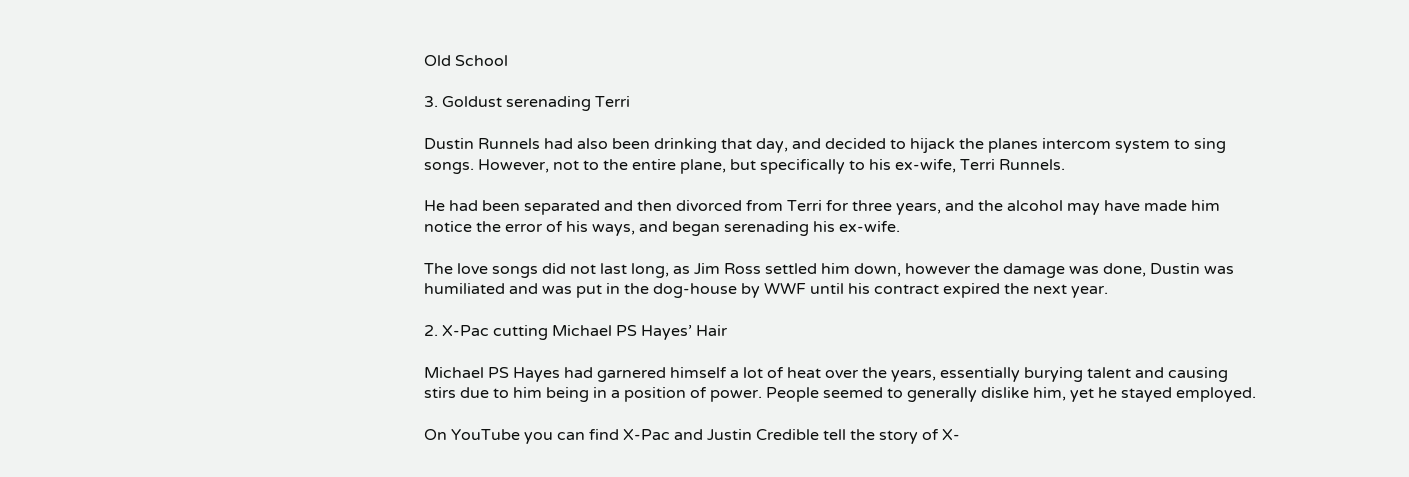Old School

3. Goldust serenading Terri

Dustin Runnels had also been drinking that day, and decided to hijack the planes intercom system to sing songs. However, not to the entire plane, but specifically to his ex-wife, Terri Runnels.

He had been separated and then divorced from Terri for three years, and the alcohol may have made him notice the error of his ways, and began serenading his ex-wife.

The love songs did not last long, as Jim Ross settled him down, however the damage was done, Dustin was humiliated and was put in the dog-house by WWF until his contract expired the next year.

2. X-Pac cutting Michael PS Hayes’ Hair

Michael PS Hayes had garnered himself a lot of heat over the years, essentially burying talent and causing stirs due to him being in a position of power. People seemed to generally dislike him, yet he stayed employed.

On YouTube you can find X-Pac and Justin Credible tell the story of X-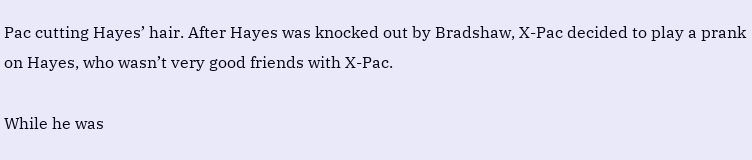Pac cutting Hayes’ hair. After Hayes was knocked out by Bradshaw, X-Pac decided to play a prank on Hayes, who wasn’t very good friends with X-Pac.

While he was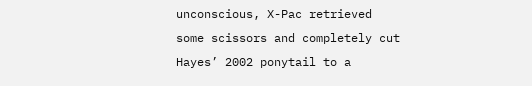unconscious, X-Pac retrieved some scissors and completely cut Hayes’ 2002 ponytail to a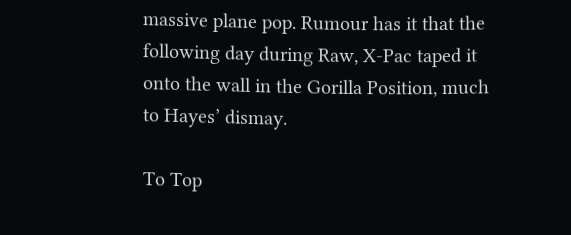massive plane pop. Rumour has it that the following day during Raw, X-Pac taped it onto the wall in the Gorilla Position, much to Hayes’ dismay.

To Top